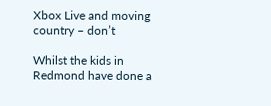Xbox Live and moving country – don’t

Whilst the kids in Redmond have done a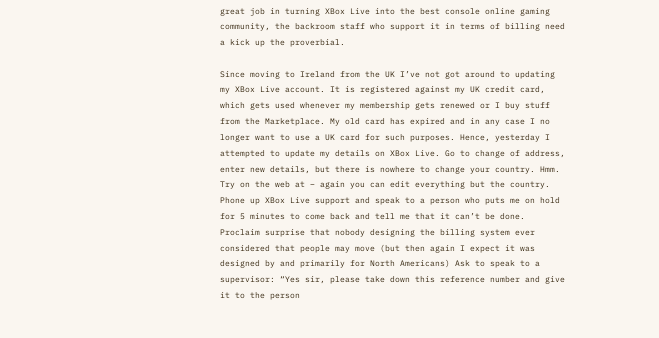great job in turning XBox Live into the best console online gaming community, the backroom staff who support it in terms of billing need a kick up the proverbial.

Since moving to Ireland from the UK I’ve not got around to updating my XBox Live account. It is registered against my UK credit card, which gets used whenever my membership gets renewed or I buy stuff from the Marketplace. My old card has expired and in any case I no longer want to use a UK card for such purposes. Hence, yesterday I attempted to update my details on XBox Live. Go to change of address, enter new details, but there is nowhere to change your country. Hmm. Try on the web at – again you can edit everything but the country. Phone up XBox Live support and speak to a person who puts me on hold for 5 minutes to come back and tell me that it can’t be done. Proclaim surprise that nobody designing the billing system ever considered that people may move (but then again I expect it was designed by and primarily for North Americans) Ask to speak to a supervisor: “Yes sir, please take down this reference number and give it to the person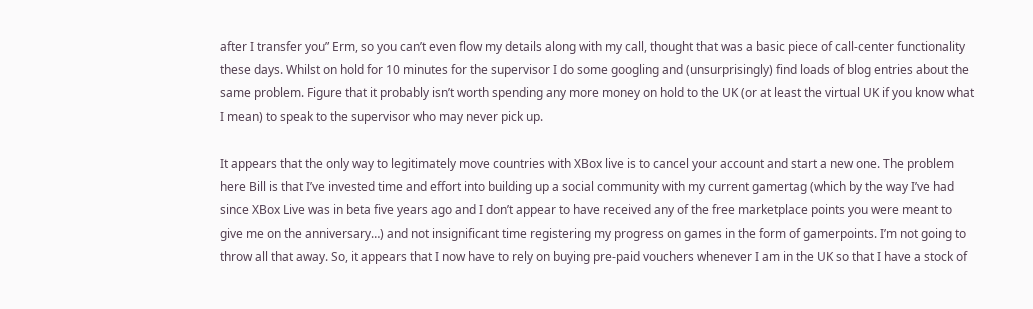after I transfer you” Erm, so you can’t even flow my details along with my call, thought that was a basic piece of call-center functionality these days. Whilst on hold for 10 minutes for the supervisor I do some googling and (unsurprisingly) find loads of blog entries about the same problem. Figure that it probably isn’t worth spending any more money on hold to the UK (or at least the virtual UK if you know what I mean) to speak to the supervisor who may never pick up.

It appears that the only way to legitimately move countries with XBox live is to cancel your account and start a new one. The problem here Bill is that I’ve invested time and effort into building up a social community with my current gamertag (which by the way I’ve had since XBox Live was in beta five years ago and I don’t appear to have received any of the free marketplace points you were meant to give me on the anniversary…) and not insignificant time registering my progress on games in the form of gamerpoints. I’m not going to throw all that away. So, it appears that I now have to rely on buying pre-paid vouchers whenever I am in the UK so that I have a stock of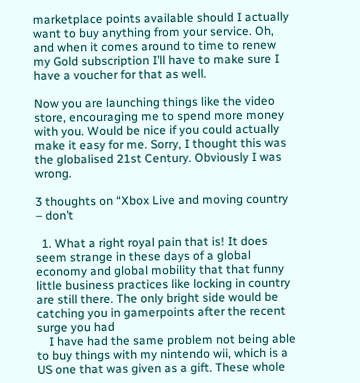marketplace points available should I actually want to buy anything from your service. Oh, and when it comes around to time to renew my Gold subscription I’ll have to make sure I have a voucher for that as well.

Now you are launching things like the video store, encouraging me to spend more money with you. Would be nice if you could actually make it easy for me. Sorry, I thought this was the globalised 21st Century. Obviously I was wrong.

3 thoughts on “Xbox Live and moving country – don’t

  1. What a right royal pain that is! It does seem strange in these days of a global economy and global mobility that that funny little business practices like locking in country are still there. The only bright side would be catching you in gamerpoints after the recent surge you had
    I have had the same problem not being able to buy things with my nintendo wii, which is a US one that was given as a gift. These whole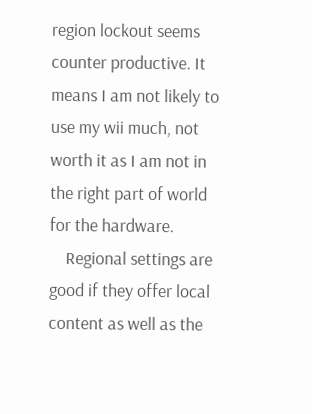region lockout seems counter productive. It means I am not likely to use my wii much, not worth it as I am not in the right part of world for the hardware.
    Regional settings are good if they offer local content as well as the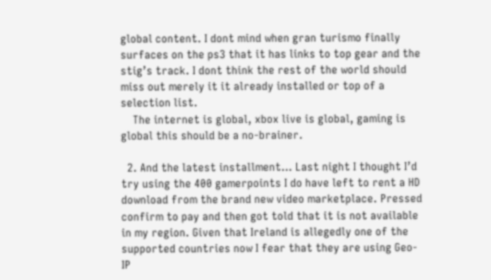global content. I dont mind when gran turismo finally surfaces on the ps3 that it has links to top gear and the stig’s track. I dont think the rest of the world should miss out merely it it already installed or top of a selection list.
    The internet is global, xbox live is global, gaming is global this should be a no-brainer.

  2. And the latest installment… Last night I thought I’d try using the 400 gamerpoints I do have left to rent a HD download from the brand new video marketplace. Pressed confirm to pay and then got told that it is not available in my region. Given that Ireland is allegedly one of the supported countries now I fear that they are using Geo-IP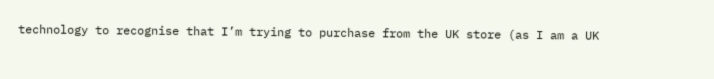technology to recognise that I’m trying to purchase from the UK store (as I am a UK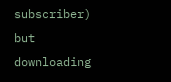subscriber) but downloading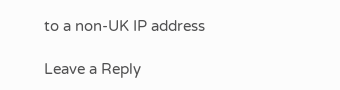to a non-UK IP address

Leave a Reply